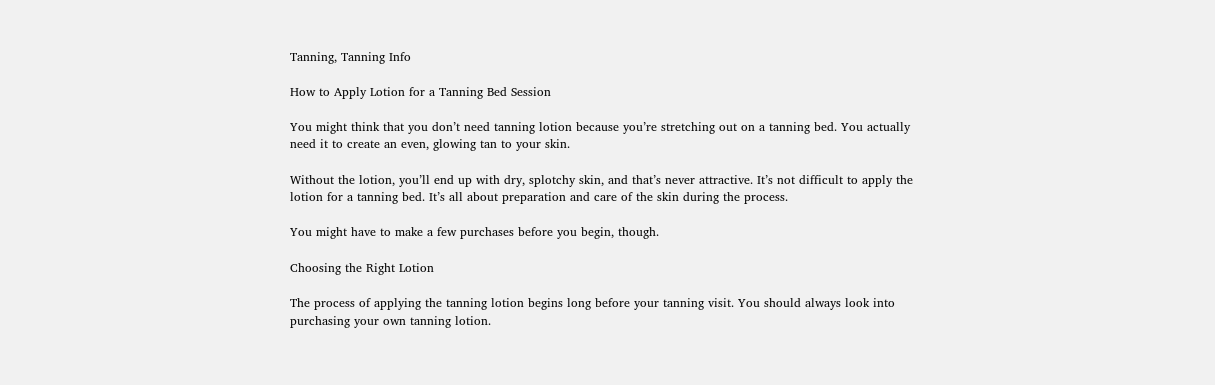Tanning, Tanning Info

How to Apply Lotion for a Tanning Bed Session

You might think that you don’t need tanning lotion because you’re stretching out on a tanning bed. You actually need it to create an even, glowing tan to your skin.

Without the lotion, you’ll end up with dry, splotchy skin, and that’s never attractive. It’s not difficult to apply the lotion for a tanning bed. It’s all about preparation and care of the skin during the process.

You might have to make a few purchases before you begin, though.

Choosing the Right Lotion

The process of applying the tanning lotion begins long before your tanning visit. You should always look into purchasing your own tanning lotion.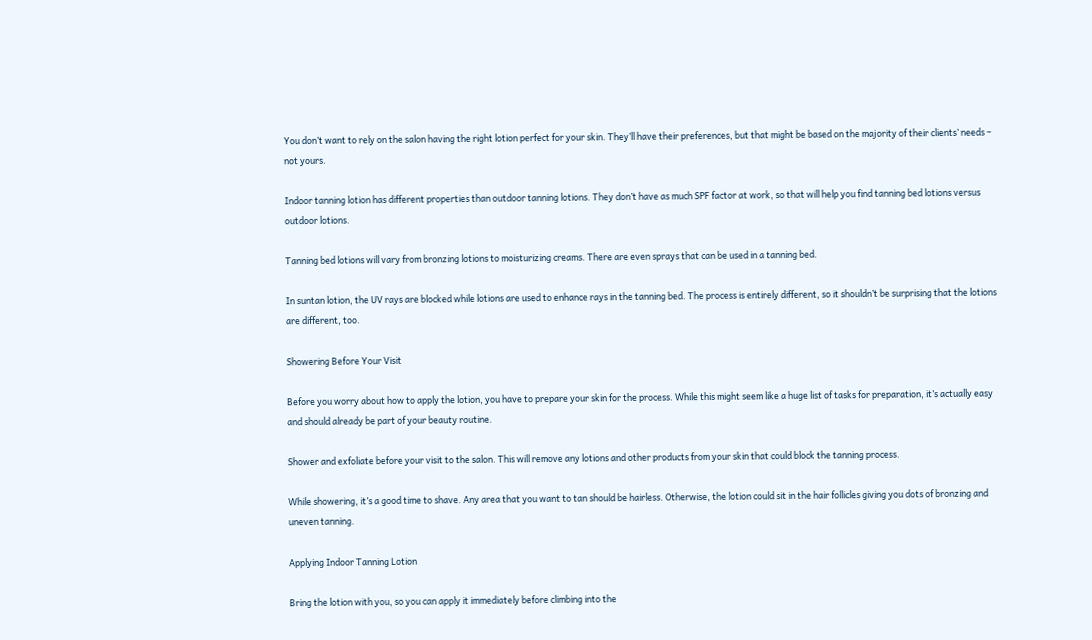You don’t want to rely on the salon having the right lotion perfect for your skin. They’ll have their preferences, but that might be based on the majority of their clients’ needs – not yours.

Indoor tanning lotion has different properties than outdoor tanning lotions. They don’t have as much SPF factor at work, so that will help you find tanning bed lotions versus outdoor lotions.

Tanning bed lotions will vary from bronzing lotions to moisturizing creams. There are even sprays that can be used in a tanning bed.

In suntan lotion, the UV rays are blocked while lotions are used to enhance rays in the tanning bed. The process is entirely different, so it shouldn’t be surprising that the lotions are different, too.

Showering Before Your Visit

Before you worry about how to apply the lotion, you have to prepare your skin for the process. While this might seem like a huge list of tasks for preparation, it’s actually easy and should already be part of your beauty routine.

Shower and exfoliate before your visit to the salon. This will remove any lotions and other products from your skin that could block the tanning process.

While showering, it’s a good time to shave. Any area that you want to tan should be hairless. Otherwise, the lotion could sit in the hair follicles giving you dots of bronzing and uneven tanning.

Applying Indoor Tanning Lotion

Bring the lotion with you, so you can apply it immediately before climbing into the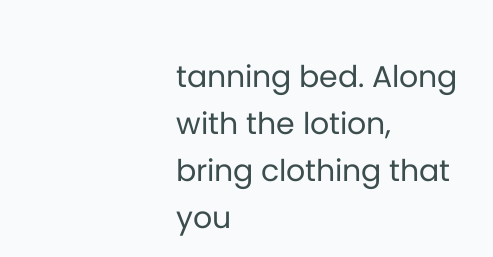tanning bed. Along with the lotion, bring clothing that you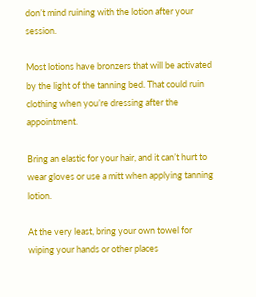don’t mind ruining with the lotion after your session.

Most lotions have bronzers that will be activated by the light of the tanning bed. That could ruin clothing when you’re dressing after the appointment.

Bring an elastic for your hair, and it can’t hurt to wear gloves or use a mitt when applying tanning lotion.

At the very least, bring your own towel for wiping your hands or other places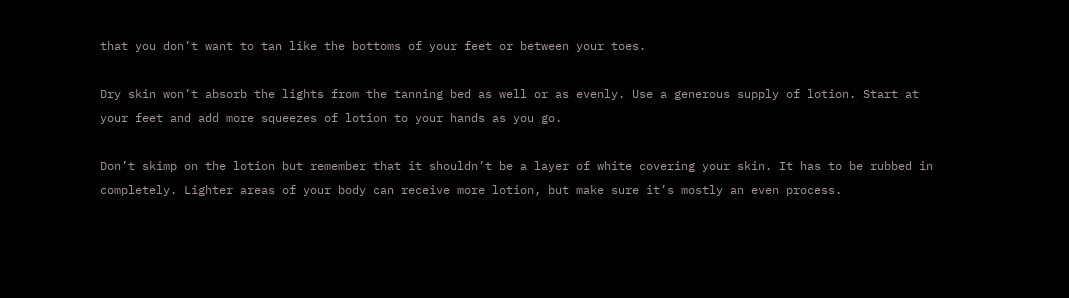that you don’t want to tan like the bottoms of your feet or between your toes.

Dry skin won’t absorb the lights from the tanning bed as well or as evenly. Use a generous supply of lotion. Start at your feet and add more squeezes of lotion to your hands as you go.

Don’t skimp on the lotion but remember that it shouldn’t be a layer of white covering your skin. It has to be rubbed in completely. Lighter areas of your body can receive more lotion, but make sure it’s mostly an even process.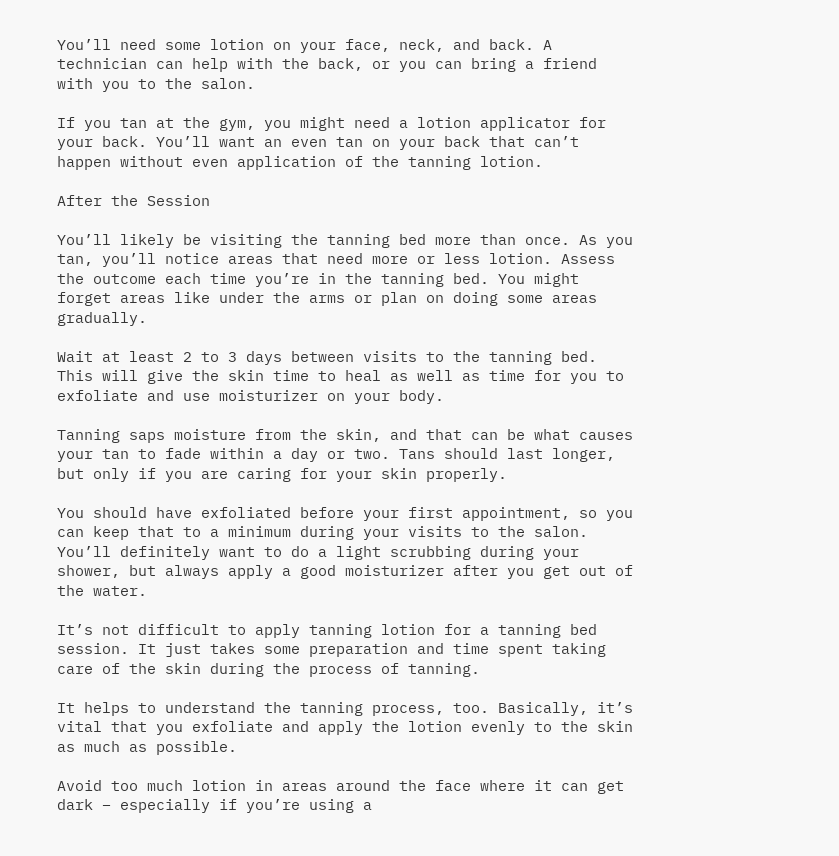You’ll need some lotion on your face, neck, and back. A technician can help with the back, or you can bring a friend with you to the salon.

If you tan at the gym, you might need a lotion applicator for your back. You’ll want an even tan on your back that can’t happen without even application of the tanning lotion.

After the Session

You’ll likely be visiting the tanning bed more than once. As you tan, you’ll notice areas that need more or less lotion. Assess the outcome each time you’re in the tanning bed. You might forget areas like under the arms or plan on doing some areas gradually.

Wait at least 2 to 3 days between visits to the tanning bed. This will give the skin time to heal as well as time for you to exfoliate and use moisturizer on your body.

Tanning saps moisture from the skin, and that can be what causes your tan to fade within a day or two. Tans should last longer, but only if you are caring for your skin properly.

You should have exfoliated before your first appointment, so you can keep that to a minimum during your visits to the salon. You’ll definitely want to do a light scrubbing during your shower, but always apply a good moisturizer after you get out of the water.

It’s not difficult to apply tanning lotion for a tanning bed session. It just takes some preparation and time spent taking care of the skin during the process of tanning.

It helps to understand the tanning process, too. Basically, it’s vital that you exfoliate and apply the lotion evenly to the skin as much as possible.

Avoid too much lotion in areas around the face where it can get dark – especially if you’re using a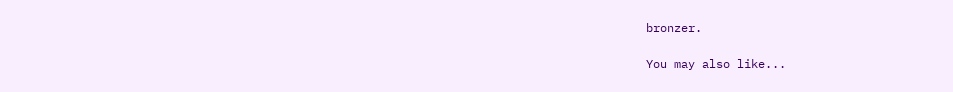bronzer.

You may also like...